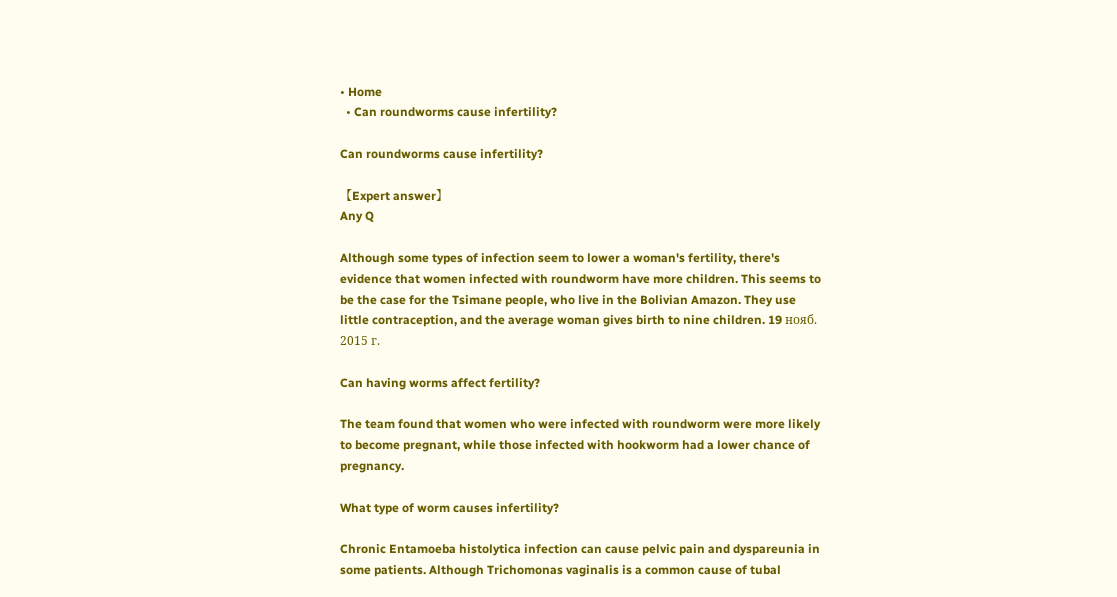• Home
  • Can roundworms cause infertility?

Can roundworms cause infertility?

【Expert answer】
Any Q

Although some types of infection seem to lower a woman's fertility, there's evidence that women infected with roundworm have more children. This seems to be the case for the Tsimane people, who live in the Bolivian Amazon. They use little contraception, and the average woman gives birth to nine children. 19 нояб. 2015 г.

Can having worms affect fertility?

The team found that women who were infected with roundworm were more likely to become pregnant, while those infected with hookworm had a lower chance of pregnancy.

What type of worm causes infertility?

Chronic Entamoeba histolytica infection can cause pelvic pain and dyspareunia in some patients. Although Trichomonas vaginalis is a common cause of tubal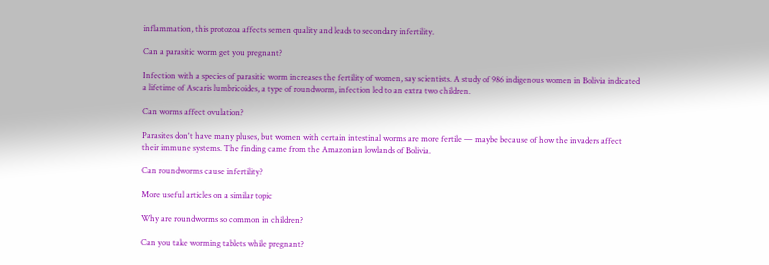inflammation, this protozoa affects semen quality and leads to secondary infertility.

Can a parasitic worm get you pregnant?

Infection with a species of parasitic worm increases the fertility of women, say scientists. A study of 986 indigenous women in Bolivia indicated a lifetime of Ascaris lumbricoides, a type of roundworm, infection led to an extra two children.

Can worms affect ovulation?

Parasites don't have many pluses, but women with certain intestinal worms are more fertile — maybe because of how the invaders affect their immune systems. The finding came from the Amazonian lowlands of Bolivia.

Can roundworms cause infertility?

More useful articles on a similar topic

Why are roundworms so common in children?

Can you take worming tablets while pregnant?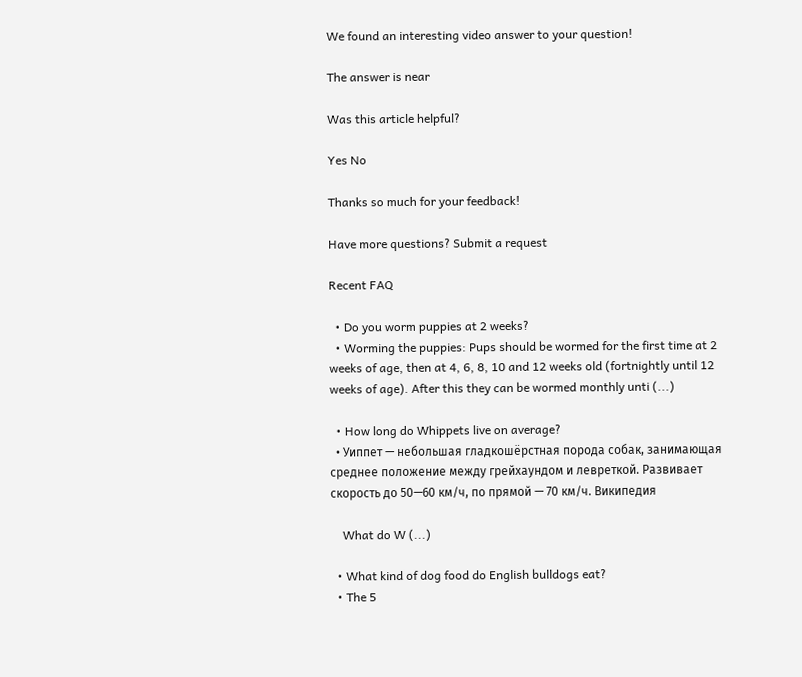We found an interesting video answer to your question!

The answer is near

Was this article helpful?

Yes No

Thanks so much for your feedback!

Have more questions? Submit a request

Recent FAQ

  • Do you worm puppies at 2 weeks?
  • Worming the puppies: Pups should be wormed for the first time at 2 weeks of age, then at 4, 6, 8, 10 and 12 weeks old (fortnightly until 12 weeks of age). After this they can be wormed monthly unti (...)

  • How long do Whippets live on average?
  • Уиппет — небольшая гладкошёрстная порода собак, занимающая среднее положение между грейхаундом и левреткой. Развивает скорость до 50—60 км/ч, по прямой — 70 км/ч. Википедия

    What do W (...)

  • What kind of dog food do English bulldogs eat?
  • The 5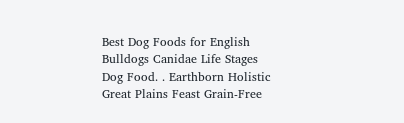Best Dog Foods for English Bulldogs Canidae Life Stages Dog Food. . Earthborn Holistic Great Plains Feast Grain-Free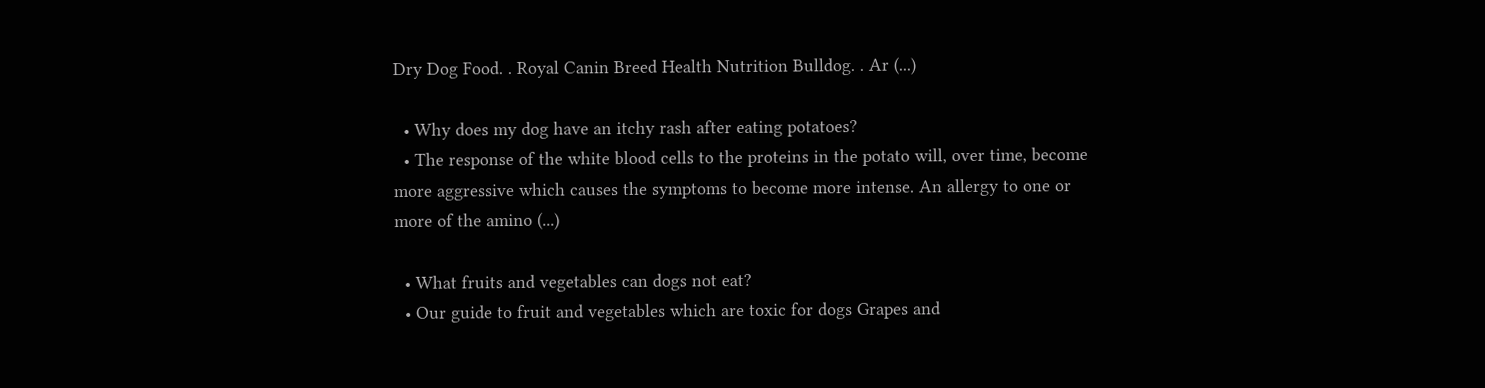Dry Dog Food. . Royal Canin Breed Health Nutrition Bulldog. . Ar (...)

  • Why does my dog have an itchy rash after eating potatoes?
  • The response of the white blood cells to the proteins in the potato will, over time, become more aggressive which causes the symptoms to become more intense. An allergy to one or more of the amino (...)

  • What fruits and vegetables can dogs not eat?
  • Our guide to fruit and vegetables which are toxic for dogs Grapes and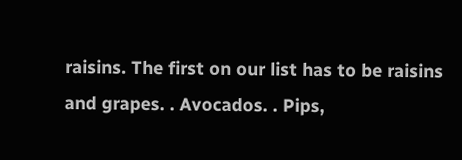raisins. The first on our list has to be raisins and grapes. . Avocados. . Pips,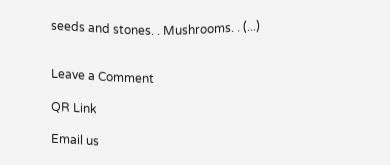seeds and stones. . Mushrooms. . (...)


Leave a Comment

QR Link

Email us